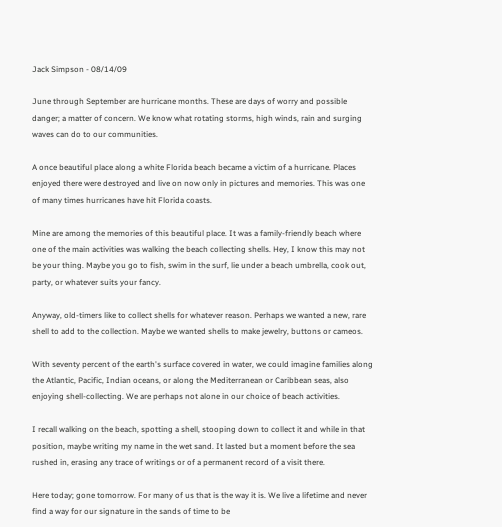Jack Simpson - 08/14/09

June through September are hurricane months. These are days of worry and possible danger; a matter of concern. We know what rotating storms, high winds, rain and surging waves can do to our communities.

A once beautiful place along a white Florida beach became a victim of a hurricane. Places enjoyed there were destroyed and live on now only in pictures and memories. This was one of many times hurricanes have hit Florida coasts.

Mine are among the memories of this beautiful place. It was a family-friendly beach where one of the main activities was walking the beach collecting shells. Hey, I know this may not be your thing. Maybe you go to fish, swim in the surf, lie under a beach umbrella, cook out, party, or whatever suits your fancy.

Anyway, old-timers like to collect shells for whatever reason. Perhaps we wanted a new, rare shell to add to the collection. Maybe we wanted shells to make jewelry, buttons or cameos.

With seventy percent of the earth's surface covered in water, we could imagine families along the Atlantic, Pacific, Indian oceans, or along the Mediterranean or Caribbean seas, also enjoying shell-collecting. We are perhaps not alone in our choice of beach activities.

I recall walking on the beach, spotting a shell, stooping down to collect it and while in that position, maybe writing my name in the wet sand. It lasted but a moment before the sea rushed in, erasing any trace of writings or of a permanent record of a visit there.

Here today; gone tomorrow. For many of us that is the way it is. We live a lifetime and never find a way for our signature in the sands of time to be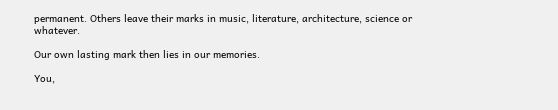permanent. Others leave their marks in music, literature, architecture, science or whatever.

Our own lasting mark then lies in our memories.

You,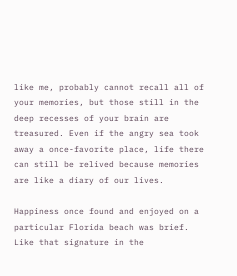like me, probably cannot recall all of your memories, but those still in the deep recesses of your brain are treasured. Even if the angry sea took away a once-favorite place, life there can still be relived because memories are like a diary of our lives.

Happiness once found and enjoyed on a particular Florida beach was brief. Like that signature in the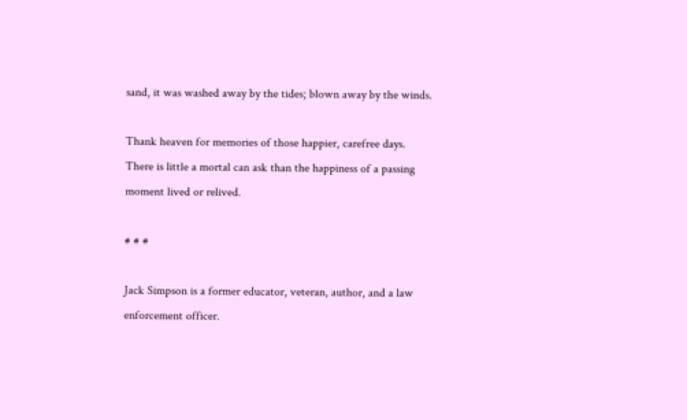sand, it was washed away by the tides; blown away by the winds.

Thank heaven for memories of those happier, carefree days. There is little a mortal can ask than the happiness of a passing moment lived or relived.

# # #

Jack Simpson is a former educator, veteran, author, and a law enforcement officer.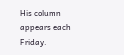His column appears each Friday.